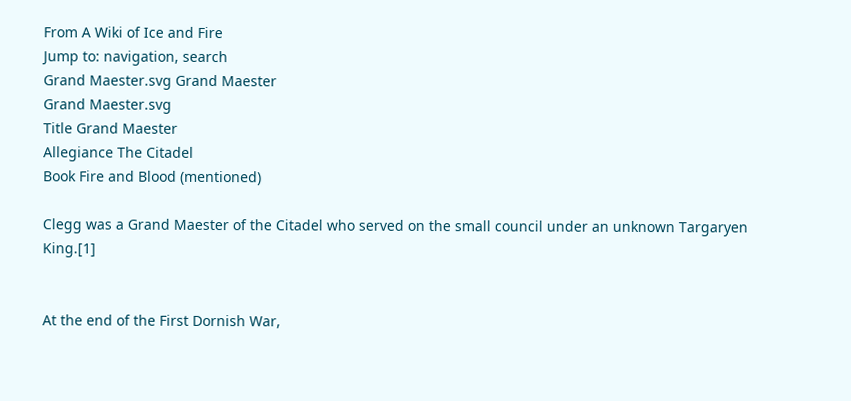From A Wiki of Ice and Fire
Jump to: navigation, search
Grand Maester.svg Grand Maester
Grand Maester.svg
Title Grand Maester
Allegiance The Citadel
Book Fire and Blood (mentioned)

Clegg was a Grand Maester of the Citadel who served on the small council under an unknown Targaryen King.[1]


At the end of the First Dornish War,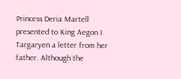Princess Deria Martell presented to King Aegon I Targaryen a letter from her father. Although the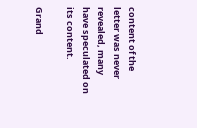content of the letter was never revealed, many have speculated on its content.

Grand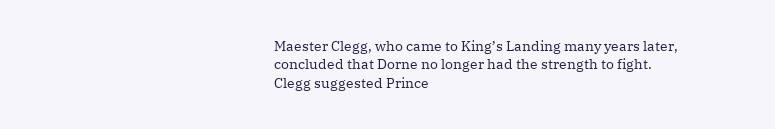Maester Clegg, who came to King’s Landing many years later, concluded that Dorne no longer had the strength to fight. Clegg suggested Prince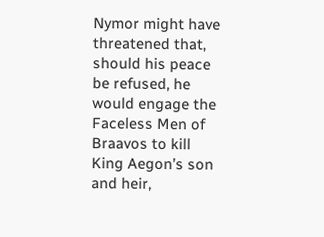Nymor might have threatened that, should his peace be refused, he would engage the Faceless Men of Braavos to kill King Aegon’s son and heir,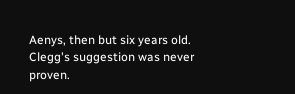Aenys, then but six years old. Clegg's suggestion was never proven.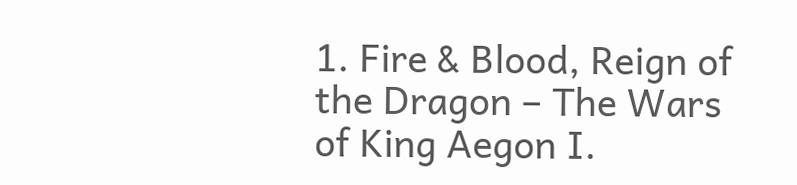1. Fire & Blood, Reign of the Dragon – The Wars of King Aegon I.